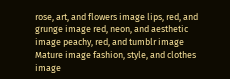rose, art, and flowers image lips, red, and grunge image red, neon, and aesthetic image peachy, red, and tumblr image Mature image fashion, style, and clothes image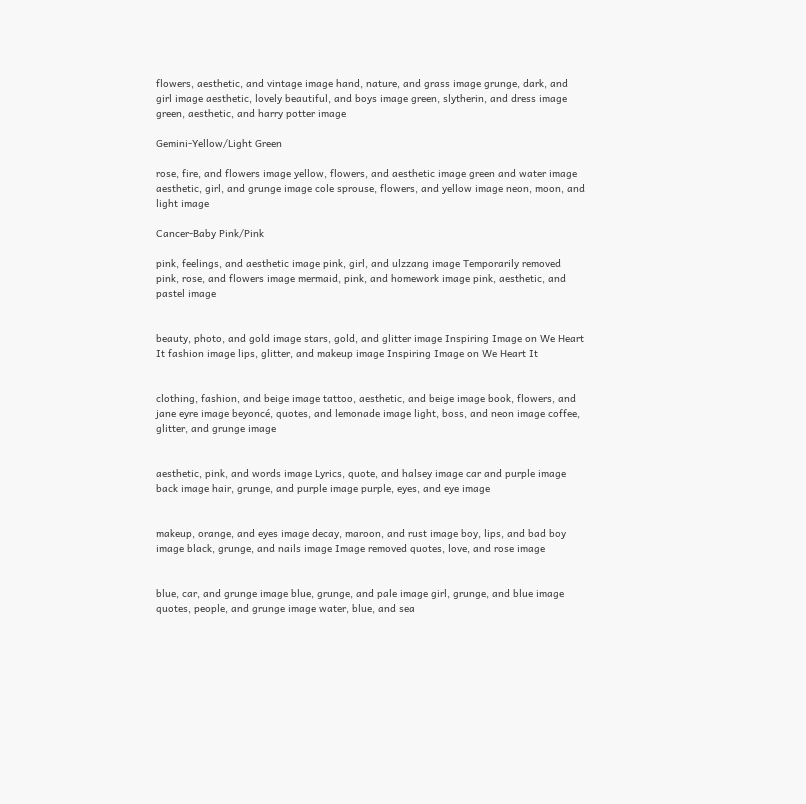flowers, aesthetic, and vintage image hand, nature, and grass image grunge, dark, and girl image aesthetic, lovely beautiful, and boys image green, slytherin, and dress image green, aesthetic, and harry potter image

Gemini-Yellow/Light Green

rose, fire, and flowers image yellow, flowers, and aesthetic image green and water image aesthetic, girl, and grunge image cole sprouse, flowers, and yellow image neon, moon, and light image

Cancer-Baby Pink/Pink

pink, feelings, and aesthetic image pink, girl, and ulzzang image Temporarily removed pink, rose, and flowers image mermaid, pink, and homework image pink, aesthetic, and pastel image


beauty, photo, and gold image stars, gold, and glitter image Inspiring Image on We Heart It fashion image lips, glitter, and makeup image Inspiring Image on We Heart It


clothing, fashion, and beige image tattoo, aesthetic, and beige image book, flowers, and jane eyre image beyoncé, quotes, and lemonade image light, boss, and neon image coffee, glitter, and grunge image


aesthetic, pink, and words image Lyrics, quote, and halsey image car and purple image back image hair, grunge, and purple image purple, eyes, and eye image


makeup, orange, and eyes image decay, maroon, and rust image boy, lips, and bad boy image black, grunge, and nails image Image removed quotes, love, and rose image


blue, car, and grunge image blue, grunge, and pale image girl, grunge, and blue image quotes, people, and grunge image water, blue, and sea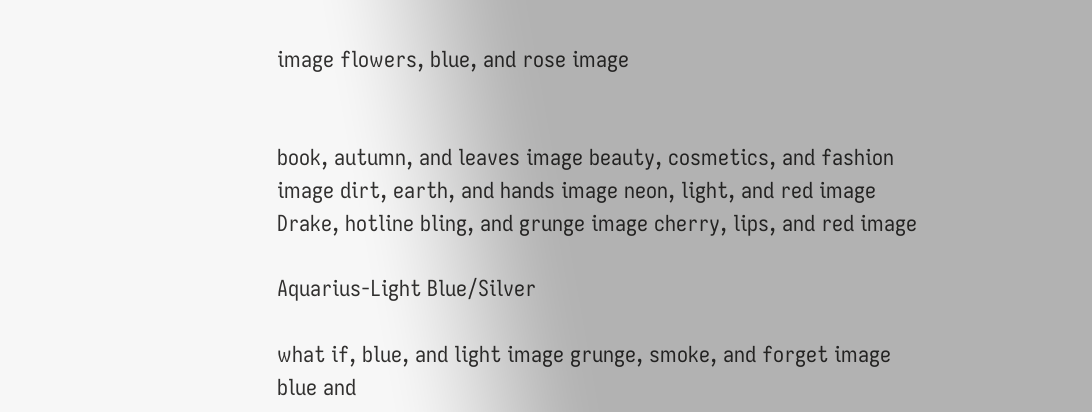image flowers, blue, and rose image


book, autumn, and leaves image beauty, cosmetics, and fashion image dirt, earth, and hands image neon, light, and red image Drake, hotline bling, and grunge image cherry, lips, and red image

Aquarius-Light Blue/Silver

what if, blue, and light image grunge, smoke, and forget image blue and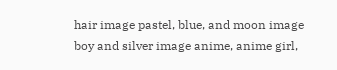hair image pastel, blue, and moon image boy and silver image anime, anime girl,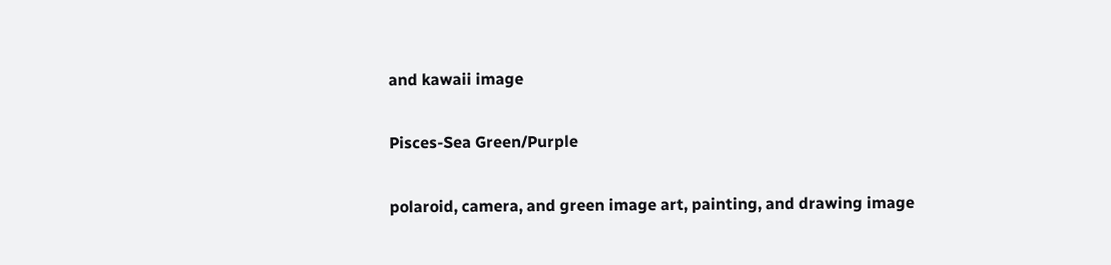and kawaii image

Pisces-Sea Green/Purple

polaroid, camera, and green image art, painting, and drawing image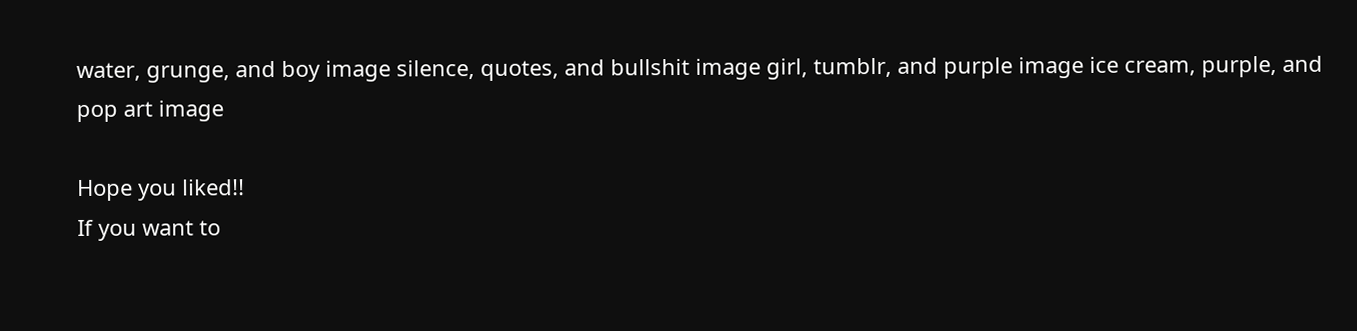water, grunge, and boy image silence, quotes, and bullshit image girl, tumblr, and purple image ice cream, purple, and pop art image

Hope you liked!!
If you want to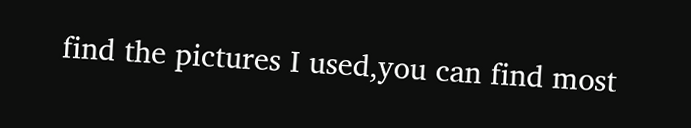find the pictures I used,you can find most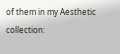of them in my Aesthetic collection: